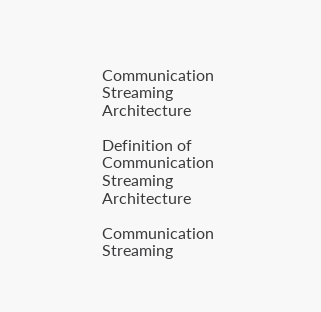Communication Streaming Architecture

Definition of Communication Streaming Architecture

Communication Streaming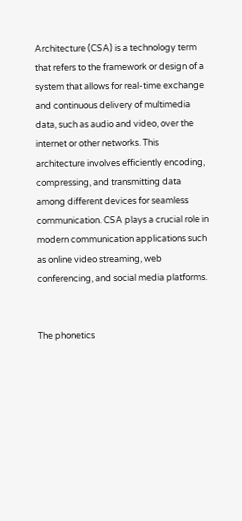Architecture (CSA) is a technology term that refers to the framework or design of a system that allows for real-time exchange and continuous delivery of multimedia data, such as audio and video, over the internet or other networks. This architecture involves efficiently encoding, compressing, and transmitting data among different devices for seamless communication. CSA plays a crucial role in modern communication applications such as online video streaming, web conferencing, and social media platforms.


The phonetics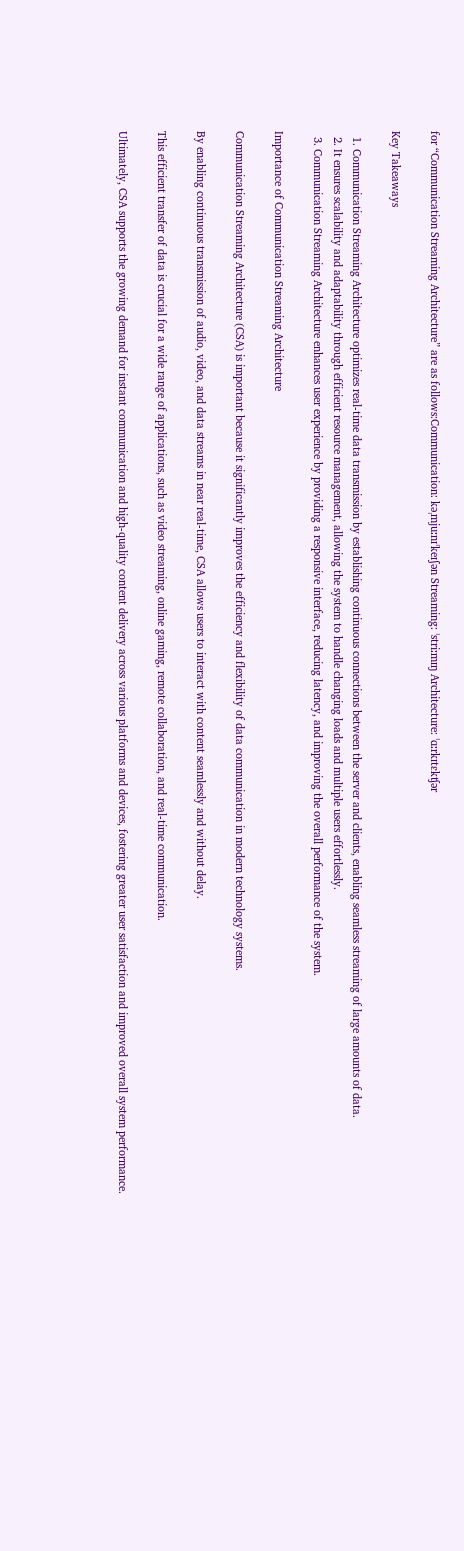for “Communication Streaming Architecture” are as follows:Communication: kəˌmjuːnɪˈkeɪʃən Streaming: ˈstriːmɪŋ Architecture: ˈɑːrkɪtɛkʧər

Key Takeaways

  1. Communication Streaming Architecture optimizes real-time data transmission by establishing continuous connections between the server and clients, enabling seamless streaming of large amounts of data.
  2. It ensures scalability and adaptability through efficient resource management, allowing the system to handle changing loads and multiple users effortlessly.
  3. Communication Streaming Architecture enhances user experience by providing a responsive interface, reducing latency, and improving the overall performance of the system.

Importance of Communication Streaming Architecture

Communication Streaming Architecture (CSA) is important because it significantly improves the efficiency and flexibility of data communication in modern technology systems.

By enabling continuous transmission of audio, video, and data streams in near real-time, CSA allows users to interact with content seamlessly and without delay.

This efficient transfer of data is crucial for a wide range of applications, such as video streaming, online gaming, remote collaboration, and real-time communication.

Ultimately, CSA supports the growing demand for instant communication and high-quality content delivery across various platforms and devices, fostering greater user satisfaction and improved overall system performance.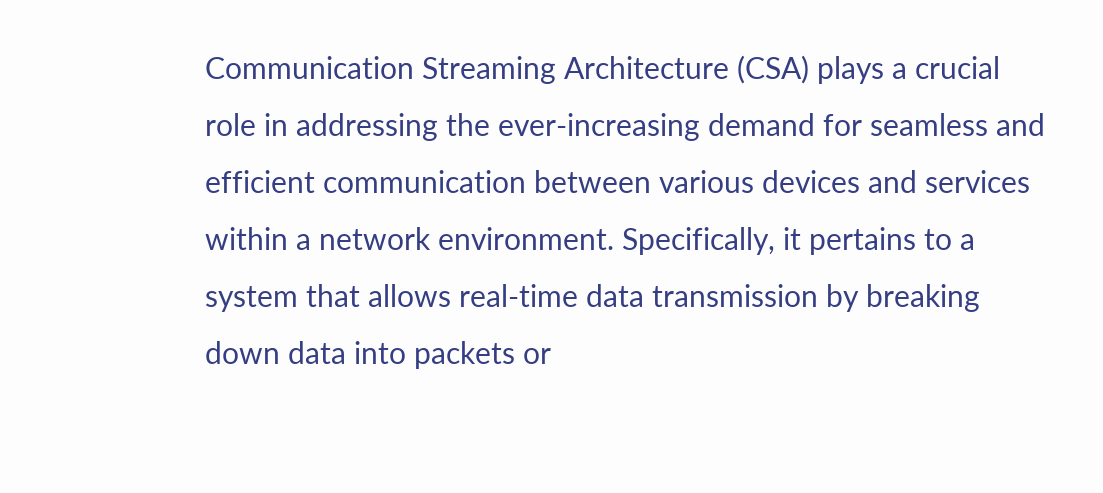Communication Streaming Architecture (CSA) plays a crucial role in addressing the ever-increasing demand for seamless and efficient communication between various devices and services within a network environment. Specifically, it pertains to a system that allows real-time data transmission by breaking down data into packets or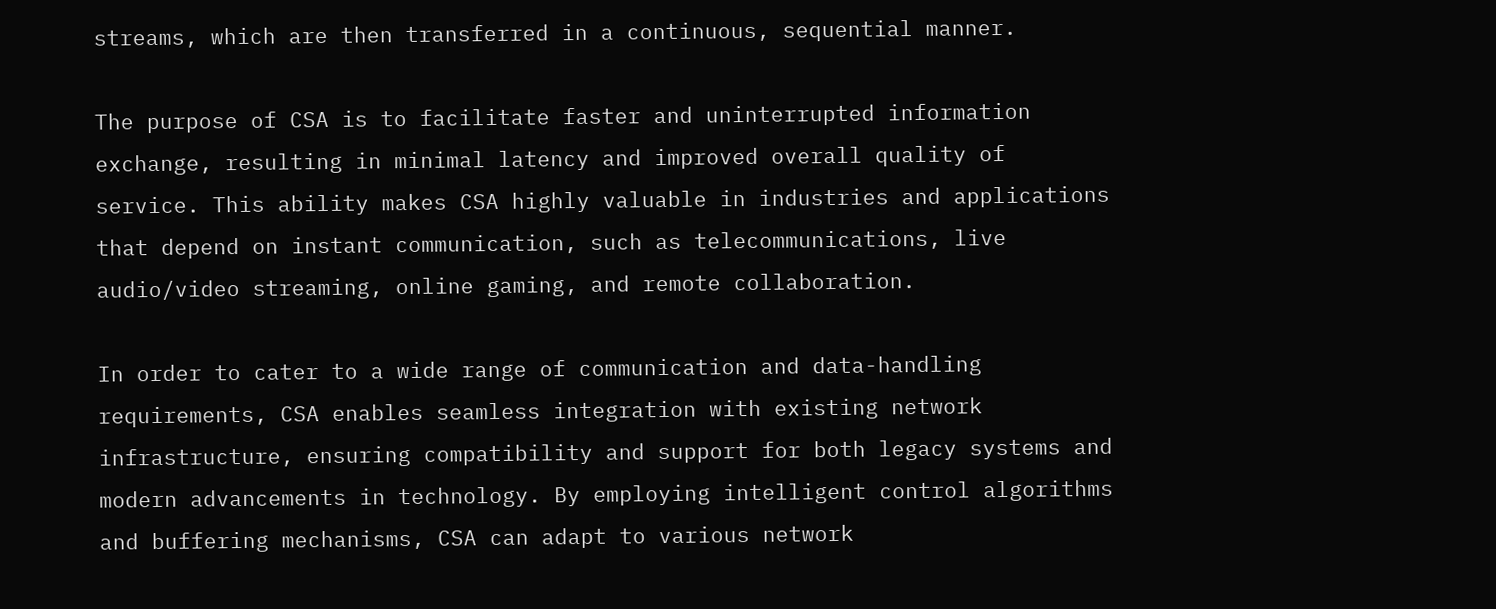streams, which are then transferred in a continuous, sequential manner.

The purpose of CSA is to facilitate faster and uninterrupted information exchange, resulting in minimal latency and improved overall quality of service. This ability makes CSA highly valuable in industries and applications that depend on instant communication, such as telecommunications, live audio/video streaming, online gaming, and remote collaboration.

In order to cater to a wide range of communication and data-handling requirements, CSA enables seamless integration with existing network infrastructure, ensuring compatibility and support for both legacy systems and modern advancements in technology. By employing intelligent control algorithms and buffering mechanisms, CSA can adapt to various network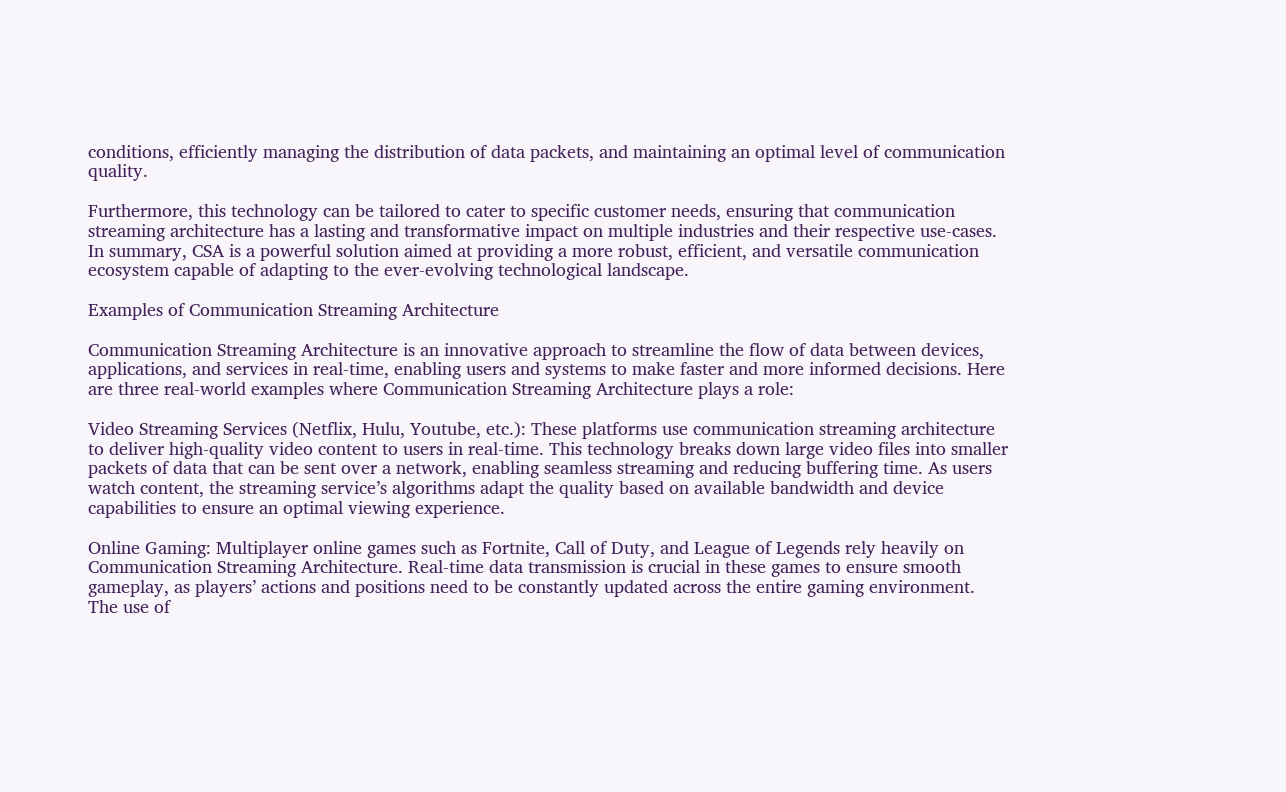conditions, efficiently managing the distribution of data packets, and maintaining an optimal level of communication quality.

Furthermore, this technology can be tailored to cater to specific customer needs, ensuring that communication streaming architecture has a lasting and transformative impact on multiple industries and their respective use-cases. In summary, CSA is a powerful solution aimed at providing a more robust, efficient, and versatile communication ecosystem capable of adapting to the ever-evolving technological landscape.

Examples of Communication Streaming Architecture

Communication Streaming Architecture is an innovative approach to streamline the flow of data between devices, applications, and services in real-time, enabling users and systems to make faster and more informed decisions. Here are three real-world examples where Communication Streaming Architecture plays a role:

Video Streaming Services (Netflix, Hulu, Youtube, etc.): These platforms use communication streaming architecture to deliver high-quality video content to users in real-time. This technology breaks down large video files into smaller packets of data that can be sent over a network, enabling seamless streaming and reducing buffering time. As users watch content, the streaming service’s algorithms adapt the quality based on available bandwidth and device capabilities to ensure an optimal viewing experience.

Online Gaming: Multiplayer online games such as Fortnite, Call of Duty, and League of Legends rely heavily on Communication Streaming Architecture. Real-time data transmission is crucial in these games to ensure smooth gameplay, as players’ actions and positions need to be constantly updated across the entire gaming environment. The use of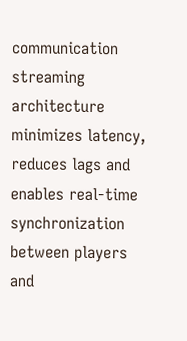communication streaming architecture minimizes latency, reduces lags and enables real-time synchronization between players and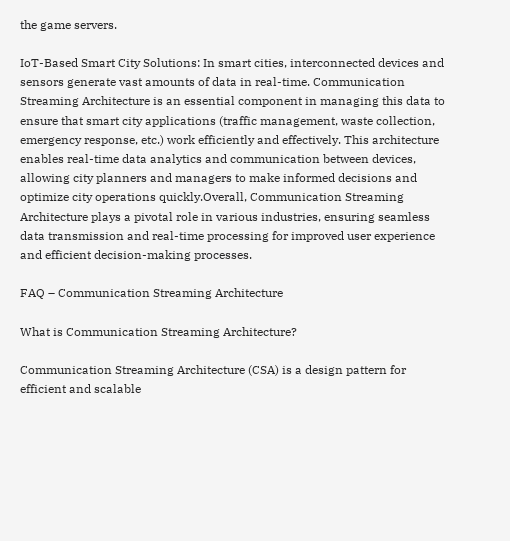the game servers.

IoT-Based Smart City Solutions: In smart cities, interconnected devices and sensors generate vast amounts of data in real-time. Communication Streaming Architecture is an essential component in managing this data to ensure that smart city applications (traffic management, waste collection, emergency response, etc.) work efficiently and effectively. This architecture enables real-time data analytics and communication between devices, allowing city planners and managers to make informed decisions and optimize city operations quickly.Overall, Communication Streaming Architecture plays a pivotal role in various industries, ensuring seamless data transmission and real-time processing for improved user experience and efficient decision-making processes.

FAQ – Communication Streaming Architecture

What is Communication Streaming Architecture?

Communication Streaming Architecture (CSA) is a design pattern for efficient and scalable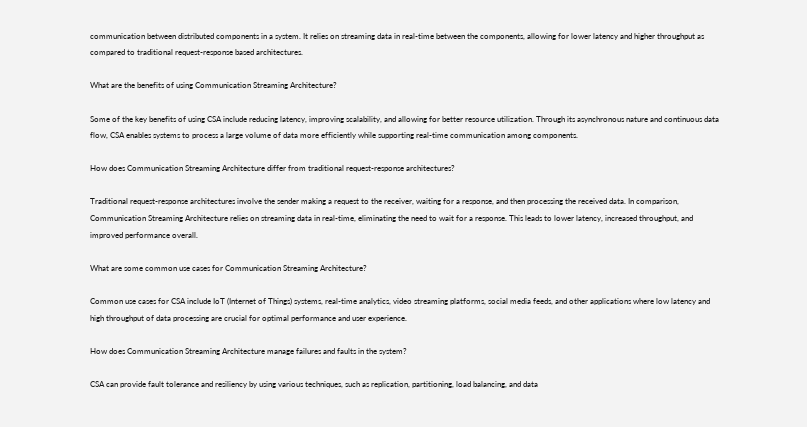communication between distributed components in a system. It relies on streaming data in real-time between the components, allowing for lower latency and higher throughput as compared to traditional request-response based architectures.

What are the benefits of using Communication Streaming Architecture?

Some of the key benefits of using CSA include reducing latency, improving scalability, and allowing for better resource utilization. Through its asynchronous nature and continuous data flow, CSA enables systems to process a large volume of data more efficiently while supporting real-time communication among components.

How does Communication Streaming Architecture differ from traditional request-response architectures?

Traditional request-response architectures involve the sender making a request to the receiver, waiting for a response, and then processing the received data. In comparison, Communication Streaming Architecture relies on streaming data in real-time, eliminating the need to wait for a response. This leads to lower latency, increased throughput, and improved performance overall.

What are some common use cases for Communication Streaming Architecture?

Common use cases for CSA include IoT (Internet of Things) systems, real-time analytics, video streaming platforms, social media feeds, and other applications where low latency and high throughput of data processing are crucial for optimal performance and user experience.

How does Communication Streaming Architecture manage failures and faults in the system?

CSA can provide fault tolerance and resiliency by using various techniques, such as replication, partitioning, load balancing, and data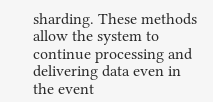sharding. These methods allow the system to continue processing and delivering data even in the event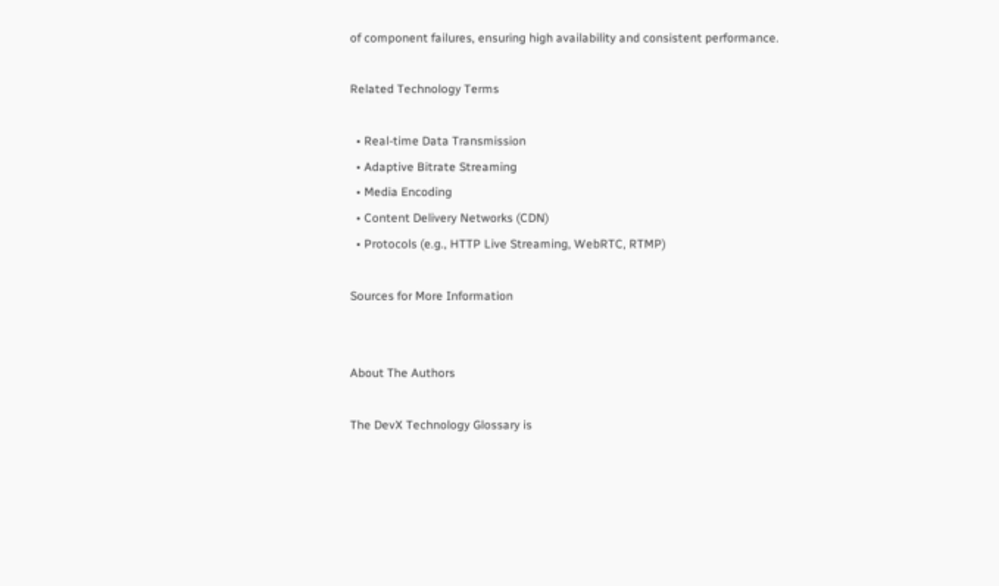of component failures, ensuring high availability and consistent performance.

Related Technology Terms

  • Real-time Data Transmission
  • Adaptive Bitrate Streaming
  • Media Encoding
  • Content Delivery Networks (CDN)
  • Protocols (e.g., HTTP Live Streaming, WebRTC, RTMP)

Sources for More Information


About The Authors

The DevX Technology Glossary is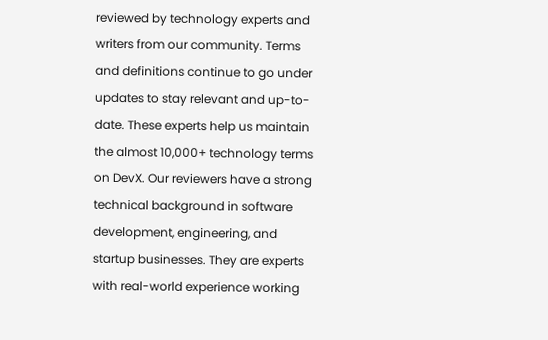reviewed by technology experts and writers from our community. Terms and definitions continue to go under updates to stay relevant and up-to-date. These experts help us maintain the almost 10,000+ technology terms on DevX. Our reviewers have a strong technical background in software development, engineering, and startup businesses. They are experts with real-world experience working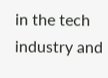in the tech industry and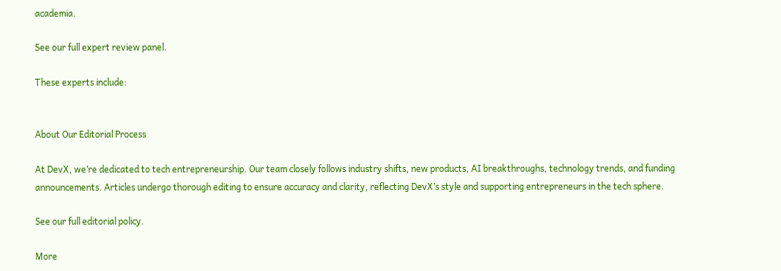academia.

See our full expert review panel.

These experts include:


About Our Editorial Process

At DevX, we’re dedicated to tech entrepreneurship. Our team closely follows industry shifts, new products, AI breakthroughs, technology trends, and funding announcements. Articles undergo thorough editing to ensure accuracy and clarity, reflecting DevX’s style and supporting entrepreneurs in the tech sphere.

See our full editorial policy.

More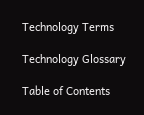Technology Terms

Technology Glossary

Table of Contents